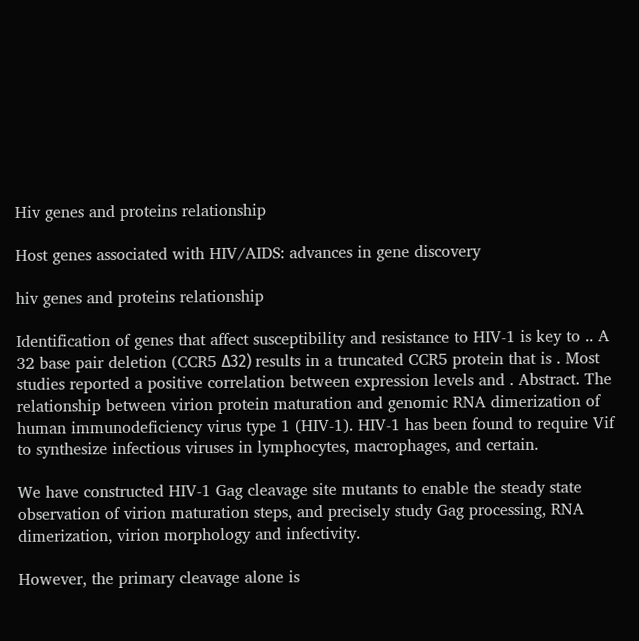Hiv genes and proteins relationship

Host genes associated with HIV/AIDS: advances in gene discovery

hiv genes and proteins relationship

Identification of genes that affect susceptibility and resistance to HIV-1 is key to .. A 32 base pair deletion (CCR5 Δ32) results in a truncated CCR5 protein that is . Most studies reported a positive correlation between expression levels and . Abstract. The relationship between virion protein maturation and genomic RNA dimerization of human immunodeficiency virus type 1 (HIV-1). HIV-1 has been found to require Vif to synthesize infectious viruses in lymphocytes, macrophages, and certain.

We have constructed HIV-1 Gag cleavage site mutants to enable the steady state observation of virion maturation steps, and precisely study Gag processing, RNA dimerization, virion morphology and infectivity.

However, the primary cleavage alone is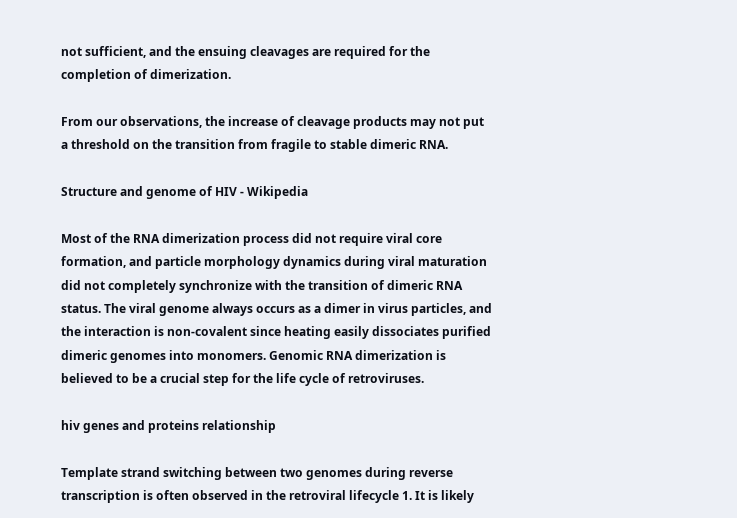not sufficient, and the ensuing cleavages are required for the completion of dimerization.

From our observations, the increase of cleavage products may not put a threshold on the transition from fragile to stable dimeric RNA.

Structure and genome of HIV - Wikipedia

Most of the RNA dimerization process did not require viral core formation, and particle morphology dynamics during viral maturation did not completely synchronize with the transition of dimeric RNA status. The viral genome always occurs as a dimer in virus particles, and the interaction is non-covalent since heating easily dissociates purified dimeric genomes into monomers. Genomic RNA dimerization is believed to be a crucial step for the life cycle of retroviruses.

hiv genes and proteins relationship

Template strand switching between two genomes during reverse transcription is often observed in the retroviral lifecycle 1. It is likely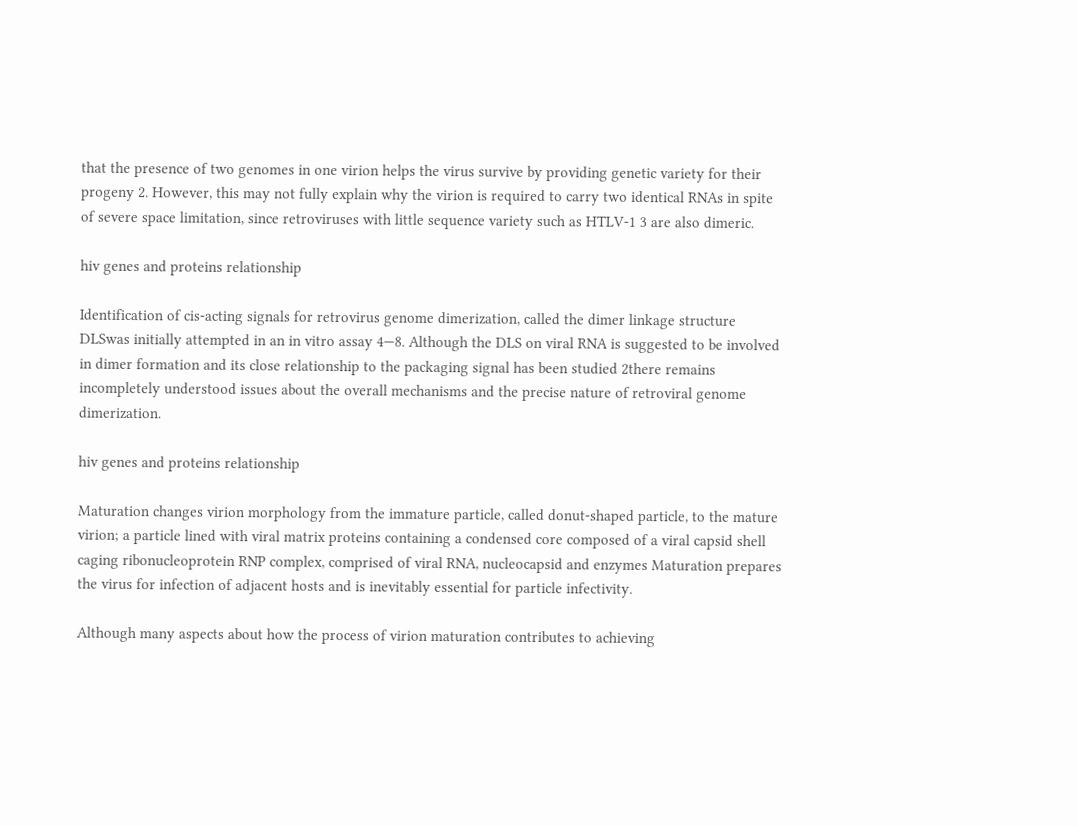that the presence of two genomes in one virion helps the virus survive by providing genetic variety for their progeny 2. However, this may not fully explain why the virion is required to carry two identical RNAs in spite of severe space limitation, since retroviruses with little sequence variety such as HTLV-1 3 are also dimeric.

hiv genes and proteins relationship

Identification of cis-acting signals for retrovirus genome dimerization, called the dimer linkage structure DLSwas initially attempted in an in vitro assay 4—8. Although the DLS on viral RNA is suggested to be involved in dimer formation and its close relationship to the packaging signal has been studied 2there remains incompletely understood issues about the overall mechanisms and the precise nature of retroviral genome dimerization.

hiv genes and proteins relationship

Maturation changes virion morphology from the immature particle, called donut-shaped particle, to the mature virion; a particle lined with viral matrix proteins containing a condensed core composed of a viral capsid shell caging ribonucleoprotein RNP complex, comprised of viral RNA, nucleocapsid and enzymes Maturation prepares the virus for infection of adjacent hosts and is inevitably essential for particle infectivity.

Although many aspects about how the process of virion maturation contributes to achieving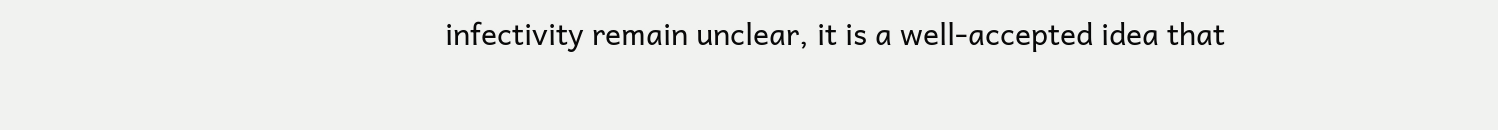infectivity remain unclear, it is a well-accepted idea that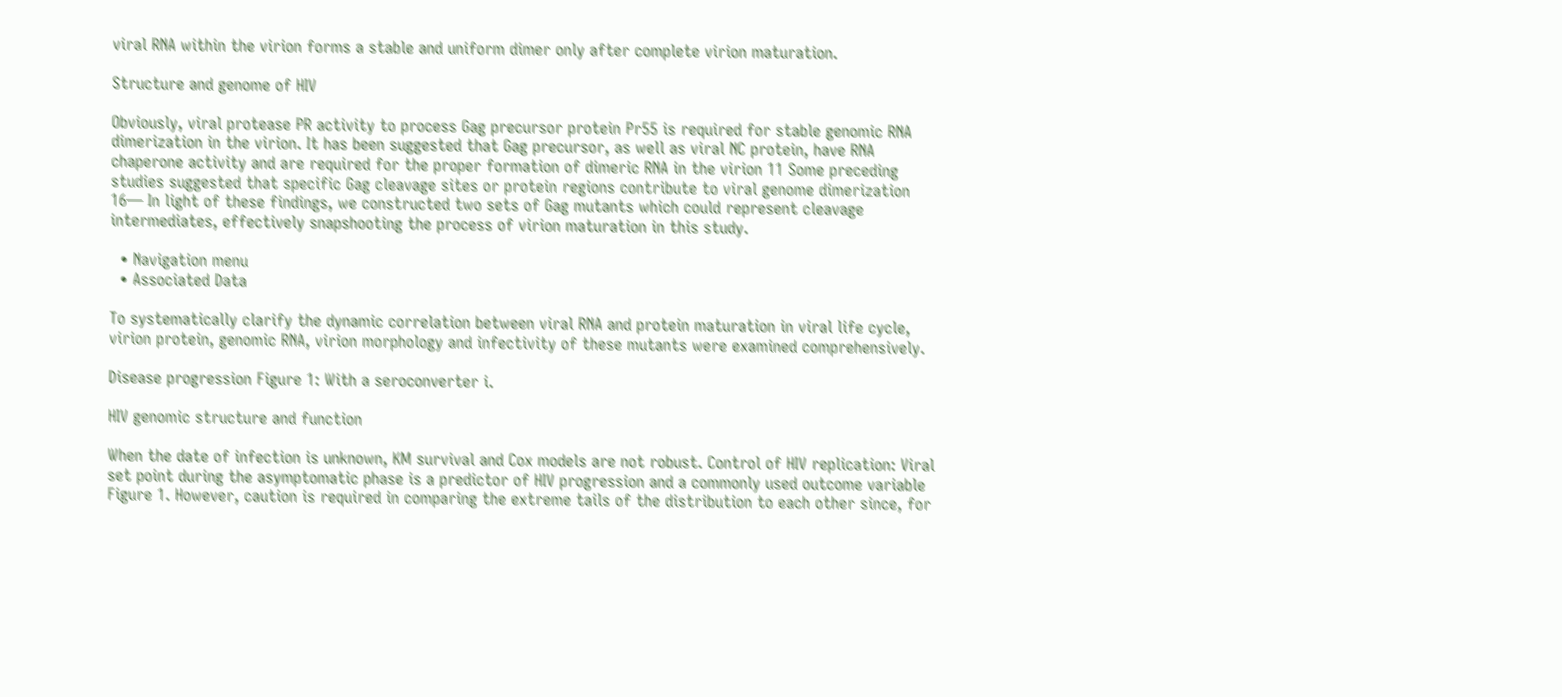viral RNA within the virion forms a stable and uniform dimer only after complete virion maturation.

Structure and genome of HIV

Obviously, viral protease PR activity to process Gag precursor protein Pr55 is required for stable genomic RNA dimerization in the virion. It has been suggested that Gag precursor, as well as viral NC protein, have RNA chaperone activity and are required for the proper formation of dimeric RNA in the virion 11 Some preceding studies suggested that specific Gag cleavage sites or protein regions contribute to viral genome dimerization 16— In light of these findings, we constructed two sets of Gag mutants which could represent cleavage intermediates, effectively snapshooting the process of virion maturation in this study.

  • Navigation menu
  • Associated Data

To systematically clarify the dynamic correlation between viral RNA and protein maturation in viral life cycle, virion protein, genomic RNA, virion morphology and infectivity of these mutants were examined comprehensively.

Disease progression Figure 1: With a seroconverter i.

HIV genomic structure and function

When the date of infection is unknown, KM survival and Cox models are not robust. Control of HIV replication: Viral set point during the asymptomatic phase is a predictor of HIV progression and a commonly used outcome variable Figure 1. However, caution is required in comparing the extreme tails of the distribution to each other since, for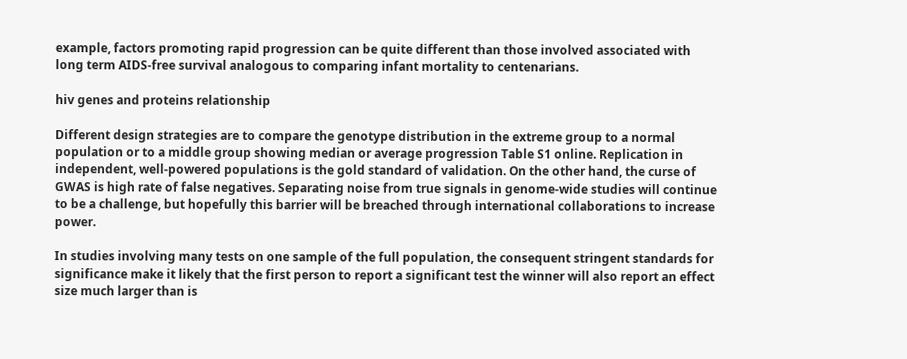example, factors promoting rapid progression can be quite different than those involved associated with long term AIDS-free survival analogous to comparing infant mortality to centenarians.

hiv genes and proteins relationship

Different design strategies are to compare the genotype distribution in the extreme group to a normal population or to a middle group showing median or average progression Table S1 online. Replication in independent, well-powered populations is the gold standard of validation. On the other hand, the curse of GWAS is high rate of false negatives. Separating noise from true signals in genome-wide studies will continue to be a challenge, but hopefully this barrier will be breached through international collaborations to increase power.

In studies involving many tests on one sample of the full population, the consequent stringent standards for significance make it likely that the first person to report a significant test the winner will also report an effect size much larger than is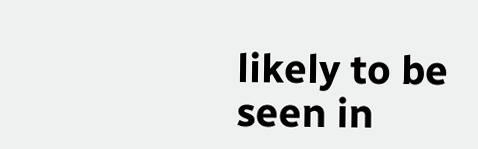likely to be seen in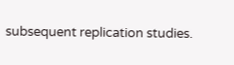subsequent replication studies.